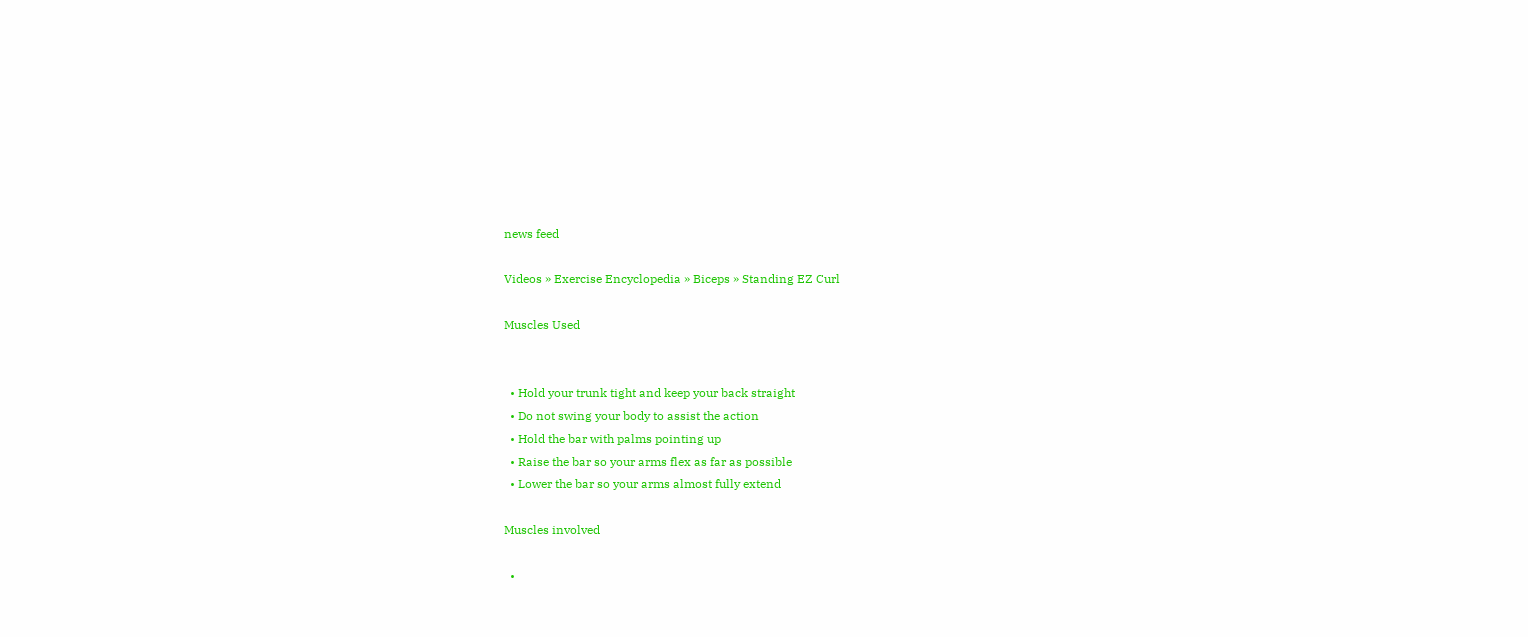news feed

Videos » Exercise Encyclopedia » Biceps » Standing EZ Curl

Muscles Used


  • Hold your trunk tight and keep your back straight
  • Do not swing your body to assist the action
  • Hold the bar with palms pointing up
  • Raise the bar so your arms flex as far as possible
  • Lower the bar so your arms almost fully extend

Muscles involved

  •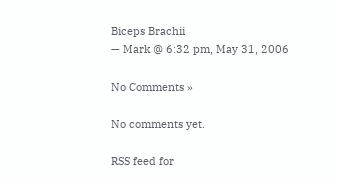Biceps Brachii
— Mark @ 6:32 pm, May 31, 2006

No Comments »

No comments yet.

RSS feed for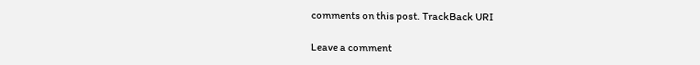comments on this post. TrackBack URI

Leave a comment